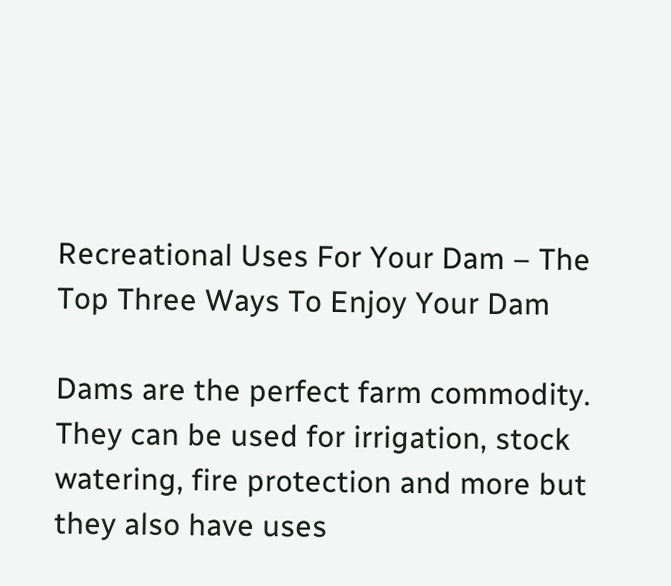Recreational Uses For Your Dam – The Top Three Ways To Enjoy Your Dam

Dams are the perfect farm commodity. They can be used for irrigation, stock watering, fire protection and more but they also have uses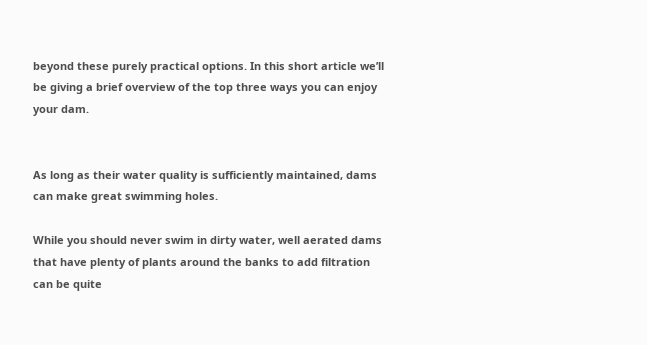beyond these purely practical options. In this short article we’ll be giving a brief overview of the top three ways you can enjoy your dam.


As long as their water quality is sufficiently maintained, dams can make great swimming holes.

While you should never swim in dirty water, well aerated dams that have plenty of plants around the banks to add filtration can be quite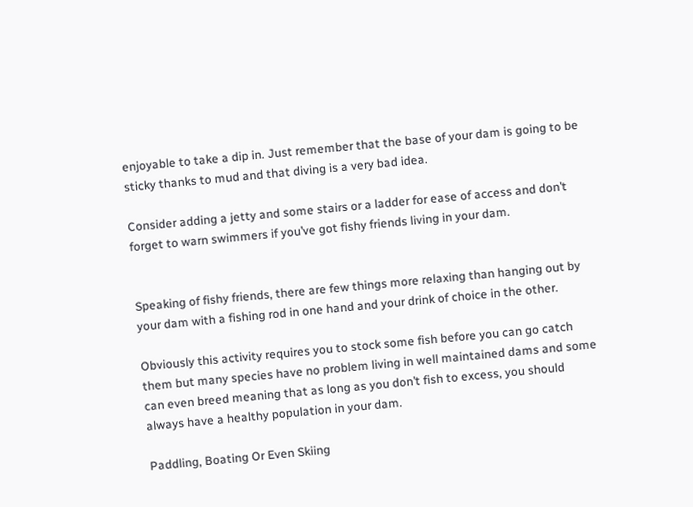enjoyable to take a dip in. Just remember that the base of your dam is going to be sticky thanks to mud and that diving is a very bad idea.

Consider adding a jetty and some stairs or a ladder for ease of access and don’t forget to warn swimmers if you’ve got fishy friends living in your dam.


Speaking of fishy friends, there are few things more relaxing than hanging out by your dam with a fishing rod in one hand and your drink of choice in the other.

Obviously this activity requires you to stock some fish before you can go catch them but many species have no problem living in well maintained dams and some can even breed meaning that as long as you don’t fish to excess, you should always have a healthy population in your dam.

Paddling, Boating Or Even Skiing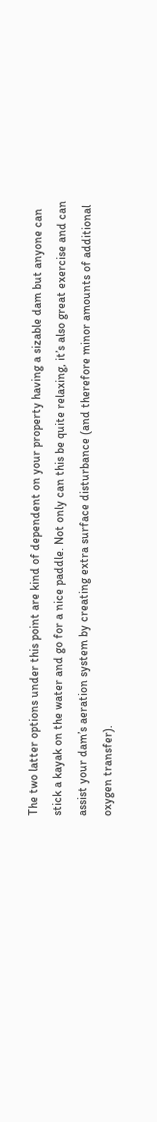The two latter options under this point are kind of dependent on your property having a sizable dam but anyone can stick a kayak on the water and go for a nice paddle. Not only can this be quite relaxing, it’s also great exercise and can assist your dam’s aeration system by creating extra surface disturbance (and therefore minor amounts of additional oxygen transfer).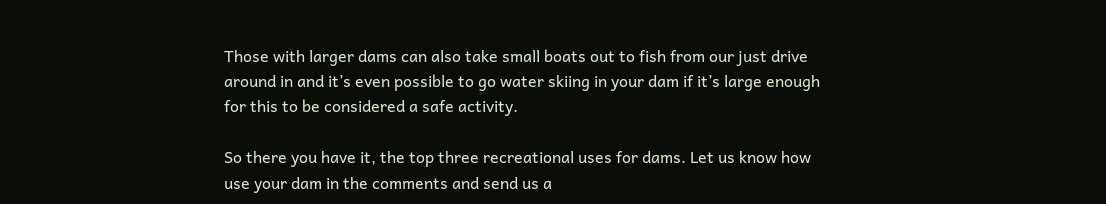Those with larger dams can also take small boats out to fish from our just drive around in and it’s even possible to go water skiing in your dam if it’s large enough for this to be considered a safe activity.

So there you have it, the top three recreational uses for dams. Let us know how use your dam in the comments and send us a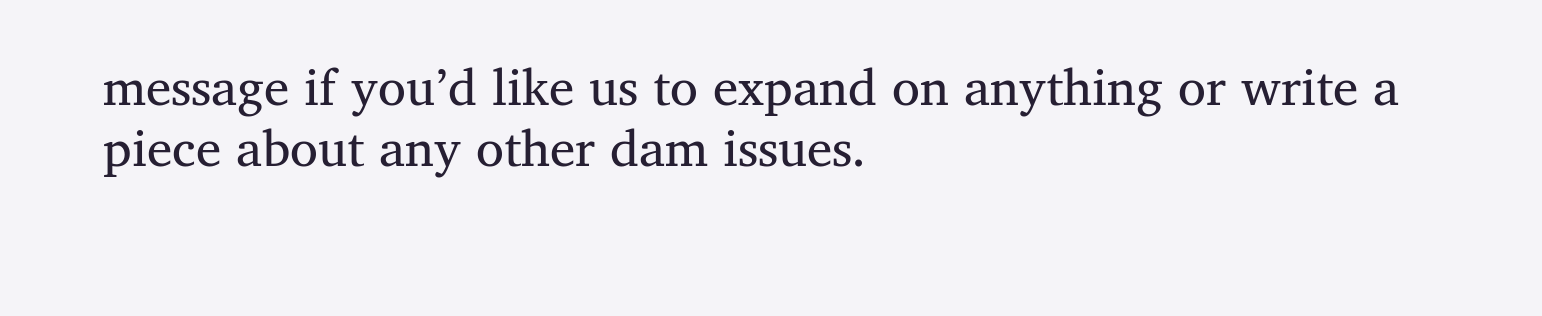message if you’d like us to expand on anything or write a piece about any other dam issues.